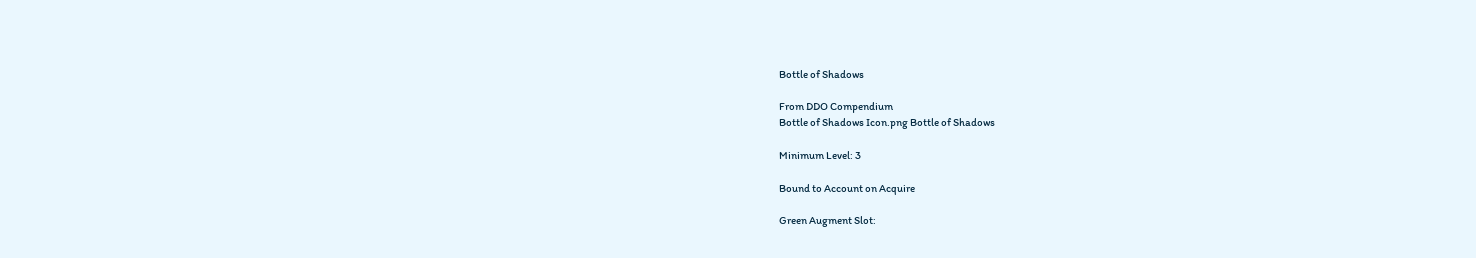Bottle of Shadows

From DDO Compendium
Bottle of Shadows Icon.png Bottle of Shadows

Minimum Level: 3

Bound to Account on Acquire

Green Augment Slot: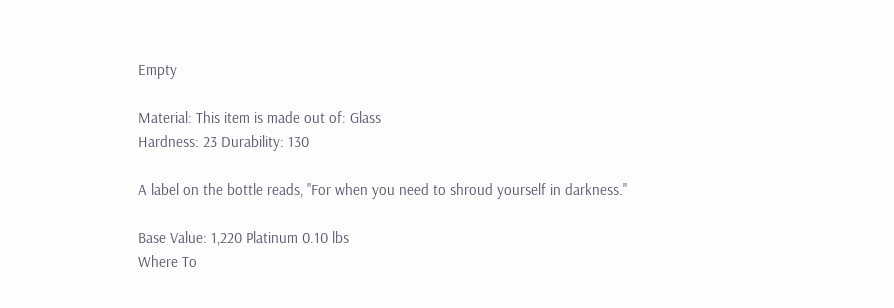Empty

Material: This item is made out of: Glass
Hardness: 23 Durability: 130

A label on the bottle reads, "For when you need to shroud yourself in darkness."

Base Value: 1,220 Platinum 0.10 lbs
Where To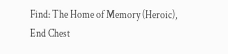Find: The Home of Memory (Heroic), End Chest